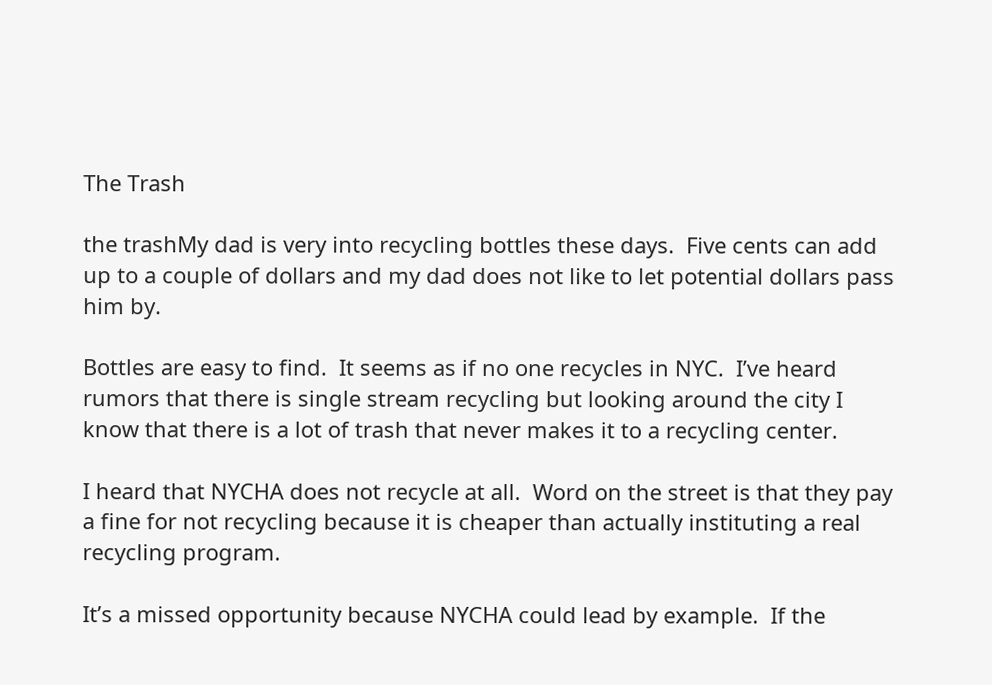The Trash

the trashMy dad is very into recycling bottles these days.  Five cents can add up to a couple of dollars and my dad does not like to let potential dollars pass him by.

Bottles are easy to find.  It seems as if no one recycles in NYC.  I’ve heard rumors that there is single stream recycling but looking around the city I know that there is a lot of trash that never makes it to a recycling center.

I heard that NYCHA does not recycle at all.  Word on the street is that they pay a fine for not recycling because it is cheaper than actually instituting a real recycling program.

It’s a missed opportunity because NYCHA could lead by example.  If the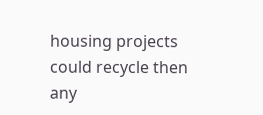housing projects could recycle then any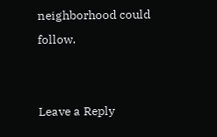neighborhood could follow.


Leave a Reply